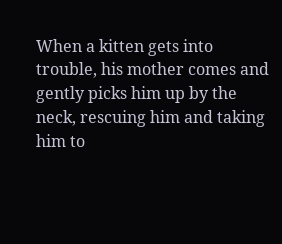When a kitten gets into trouble, his mother comes and gently picks him up by the neck, rescuing him and taking him to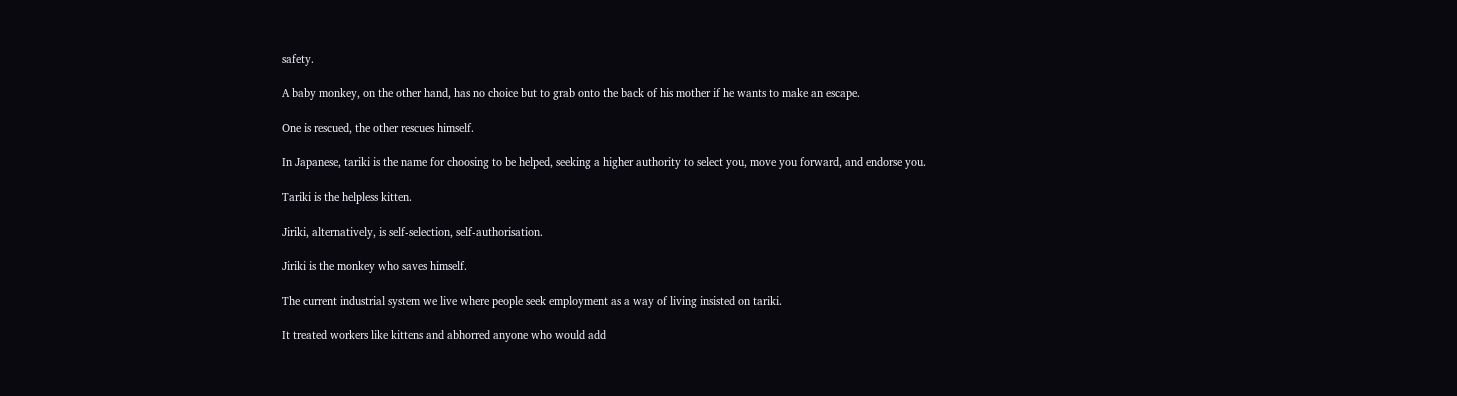safety.

A baby monkey, on the other hand, has no choice but to grab onto the back of his mother if he wants to make an escape.

One is rescued, the other rescues himself.

In Japanese, tariki is the name for choosing to be helped, seeking a higher authority to select you, move you forward, and endorse you.

Tariki is the helpless kitten.

Jiriki, alternatively, is self-selection, self-authorisation.

Jiriki is the monkey who saves himself.

The current industrial system we live where people seek employment as a way of living insisted on tariki.

It treated workers like kittens and abhorred anyone who would add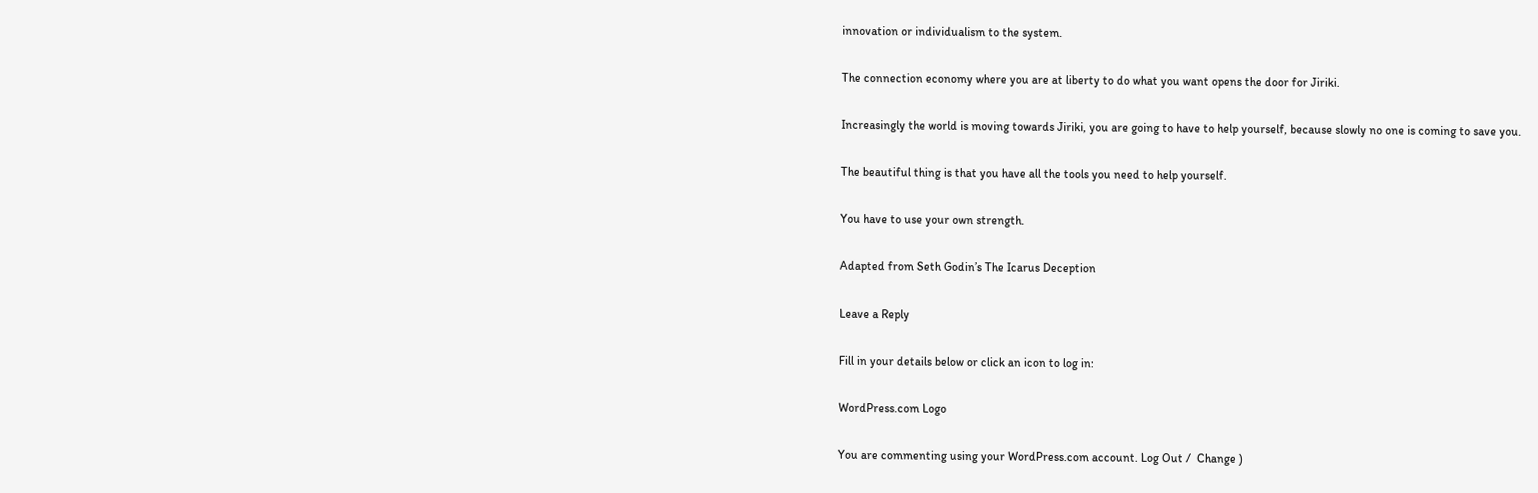innovation or individualism to the system.

The connection economy where you are at liberty to do what you want opens the door for Jiriki.

Increasingly the world is moving towards Jiriki, you are going to have to help yourself, because slowly no one is coming to save you.

The beautiful thing is that you have all the tools you need to help yourself.

You have to use your own strength.

Adapted from Seth Godin’s The Icarus Deception

Leave a Reply

Fill in your details below or click an icon to log in:

WordPress.com Logo

You are commenting using your WordPress.com account. Log Out /  Change )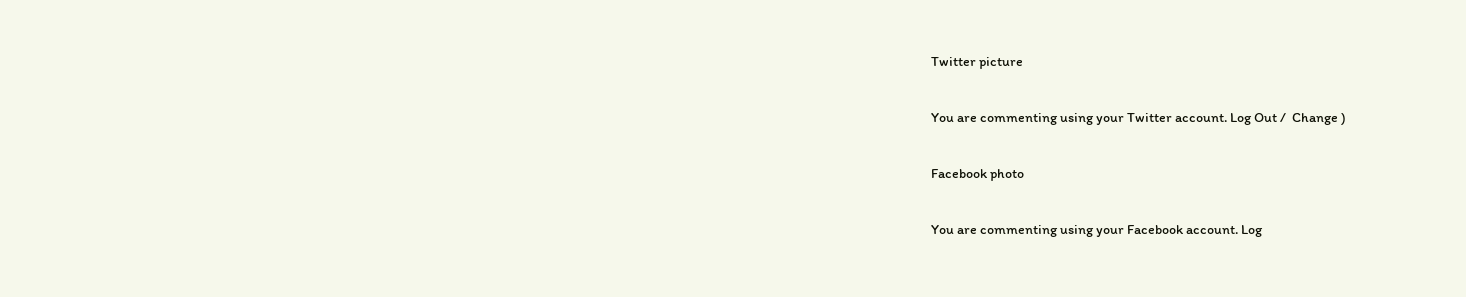Twitter picture

You are commenting using your Twitter account. Log Out /  Change )

Facebook photo

You are commenting using your Facebook account. Log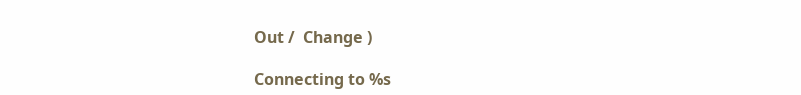Out /  Change )

Connecting to %s